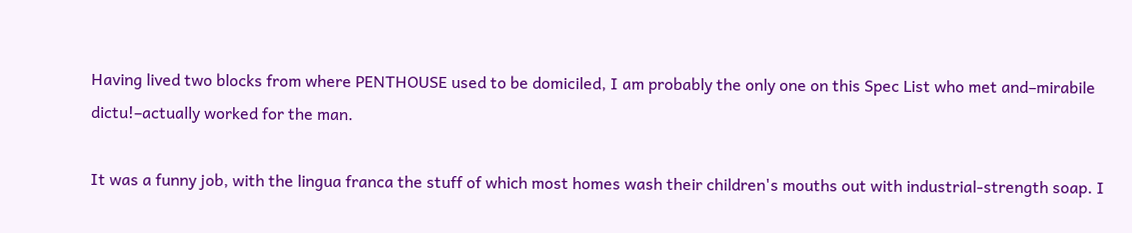Having lived two blocks from where PENTHOUSE used to be domiciled, I am probably the only one on this Spec List who met and–mirabile dictu!–actually worked for the man.

It was a funny job, with the lingua franca the stuff of which most homes wash their children's mouths out with industrial-strength soap. I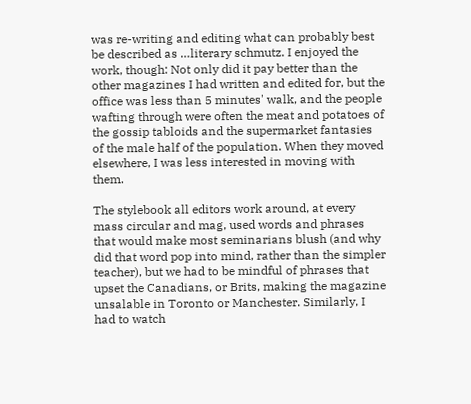was re-writing and editing what can probably best be described as …literary schmutz. I enjoyed the work, though: Not only did it pay better than the other magazines I had written and edited for, but the office was less than 5 minutes' walk, and the people wafting through were often the meat and potatoes of the gossip tabloids and the supermarket fantasies of the male half of the population. When they moved elsewhere, I was less interested in moving with them.

The stylebook all editors work around, at every mass circular and mag, used words and phrases that would make most seminarians blush (and why did that word pop into mind, rather than the simpler teacher), but we had to be mindful of phrases that upset the Canadians, or Brits, making the magazine unsalable in Toronto or Manchester. Similarly, I had to watch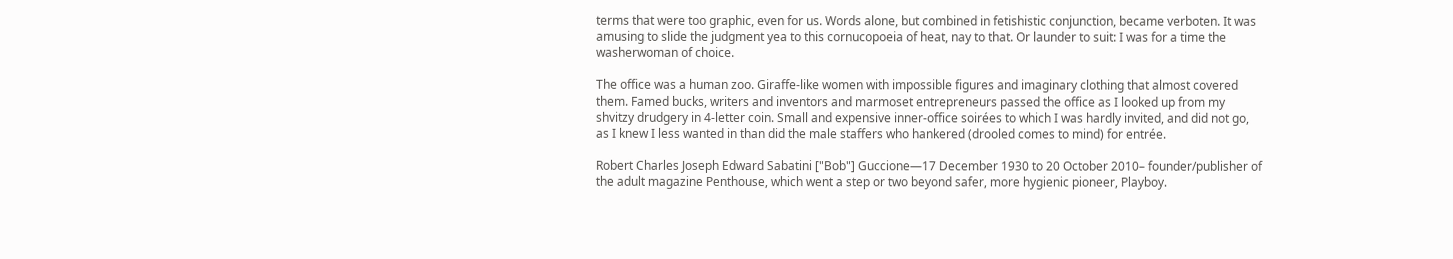terms that were too graphic, even for us. Words alone, but combined in fetishistic conjunction, became verboten. It was amusing to slide the judgment yea to this cornucopoeia of heat, nay to that. Or launder to suit: I was for a time the washerwoman of choice.

The office was a human zoo. Giraffe-like women with impossible figures and imaginary clothing that almost covered them. Famed bucks, writers and inventors and marmoset entrepreneurs passed the office as I looked up from my shvitzy drudgery in 4-letter coin. Small and expensive inner-office soirées to which I was hardly invited, and did not go, as I knew I less wanted in than did the male staffers who hankered (drooled comes to mind) for entrée.

Robert Charles Joseph Edward Sabatini ["Bob"] Guccione—17 December 1930 to 20 October 2010– founder/publisher of the adult magazine Penthouse, which went a step or two beyond safer, more hygienic pioneer, Playboy.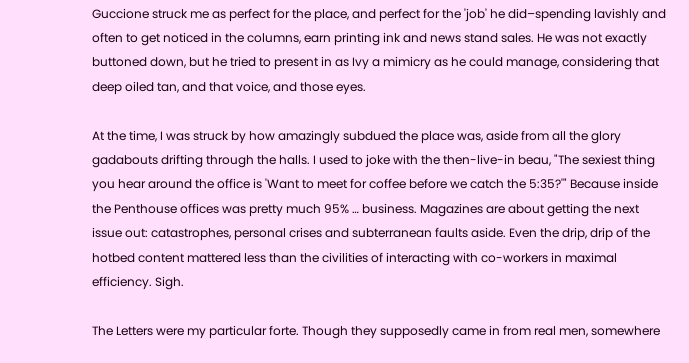Guccione struck me as perfect for the place, and perfect for the 'job' he did–spending lavishly and often to get noticed in the columns, earn printing ink and news stand sales. He was not exactly buttoned down, but he tried to present in as Ivy a mimicry as he could manage, considering that deep oiled tan, and that voice, and those eyes.

At the time, I was struck by how amazingly subdued the place was, aside from all the glory gadabouts drifting through the halls. I used to joke with the then-live-in beau, "The sexiest thing you hear around the office is 'Want to meet for coffee before we catch the 5:35?'" Because inside the Penthouse offices was pretty much 95% … business. Magazines are about getting the next issue out: catastrophes, personal crises and subterranean faults aside. Even the drip, drip of the hotbed content mattered less than the civilities of interacting with co-workers in maximal efficiency. Sigh.

The Letters were my particular forte. Though they supposedly came in from real men, somewhere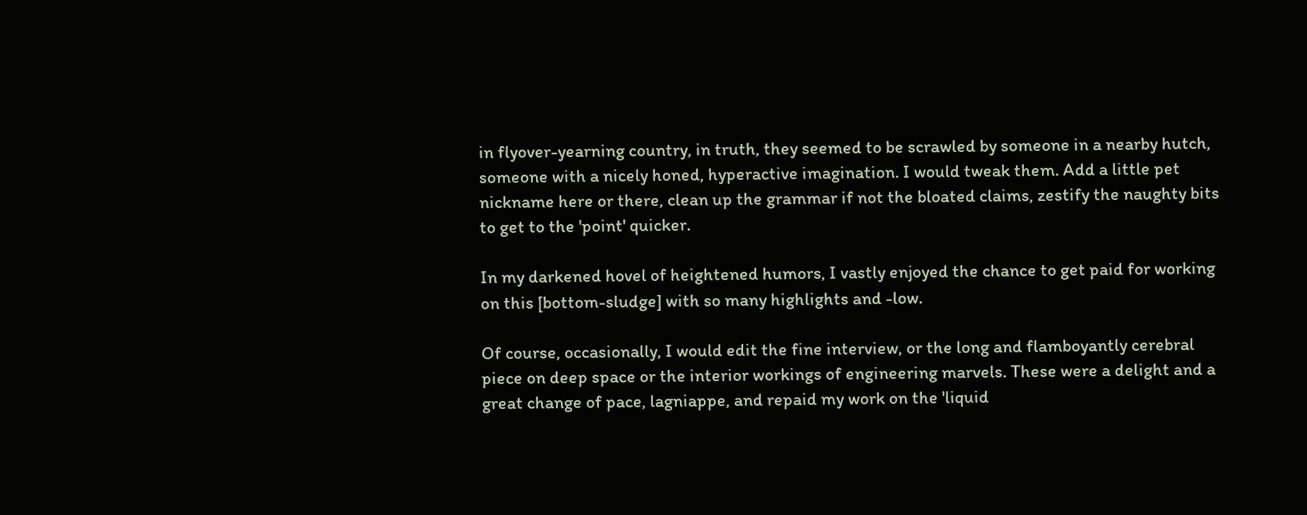in flyover-yearning country, in truth, they seemed to be scrawled by someone in a nearby hutch, someone with a nicely honed, hyperactive imagination. I would tweak them. Add a little pet nickname here or there, clean up the grammar if not the bloated claims, zestify the naughty bits to get to the 'point' quicker.

In my darkened hovel of heightened humors, I vastly enjoyed the chance to get paid for working on this [bottom-sludge] with so many highlights and -low.

Of course, occasionally, I would edit the fine interview, or the long and flamboyantly cerebral piece on deep space or the interior workings of engineering marvels. These were a delight and a great change of pace, lagniappe, and repaid my work on the 'liquid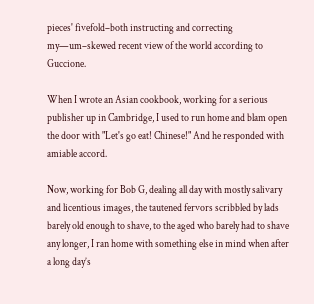pieces' fivefold–both instructing and correcting my—um–skewed recent view of the world according to Guccione.

When I wrote an Asian cookbook, working for a serious publisher up in Cambridge, I used to run home and blam open the door with "Let's go eat! Chinese!" And he responded with amiable accord.

Now, working for Bob G, dealing all day with mostly salivary and licentious images, the tautened fervors scribbled by lads barely old enough to shave, to the aged who barely had to shave any longer, I ran home with something else in mind when after a long day’s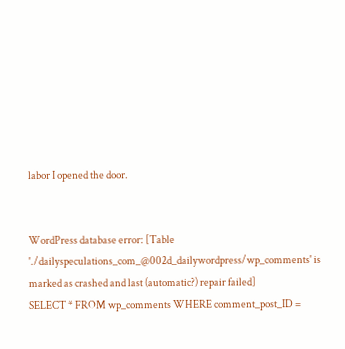labor I opened the door.


WordPress database error: [Table './dailyspeculations_com_@002d_dailywordpress/wp_comments' is marked as crashed and last (automatic?) repair failed]
SELECT * FROM wp_comments WHERE comment_post_ID =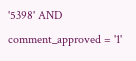'5398' AND comment_approved = '1'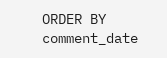ORDER BY comment_date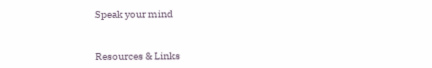Speak your mind


Resources & Links